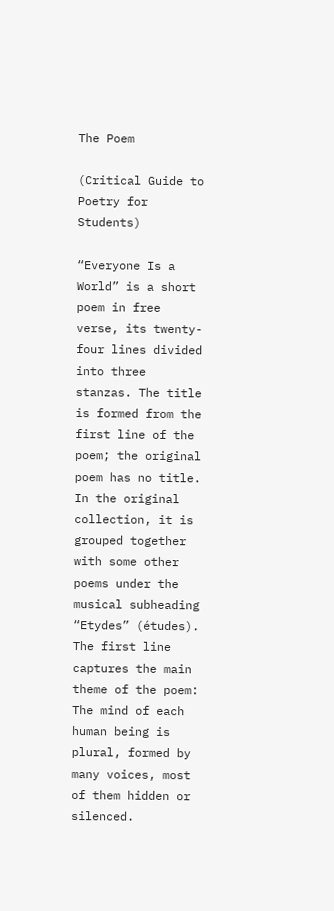The Poem

(Critical Guide to Poetry for Students)

“Everyone Is a World” is a short poem in free verse, its twenty-four lines divided into three stanzas. The title is formed from the first line of the poem; the original poem has no title. In the original collection, it is grouped together with some other poems under the musical subheading “Etydes” (études). The first line captures the main theme of the poem: The mind of each human being is plural, formed by many voices, most of them hidden or silenced.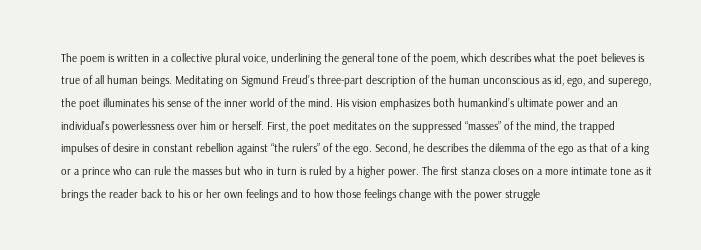The poem is written in a collective plural voice, underlining the general tone of the poem, which describes what the poet believes is true of all human beings. Meditating on Sigmund Freud’s three-part description of the human unconscious as id, ego, and superego, the poet illuminates his sense of the inner world of the mind. His vision emphasizes both humankind’s ultimate power and an individual’s powerlessness over him or herself. First, the poet meditates on the suppressed “masses” of the mind, the trapped impulses of desire in constant rebellion against “the rulers” of the ego. Second, he describes the dilemma of the ego as that of a king or a prince who can rule the masses but who in turn is ruled by a higher power. The first stanza closes on a more intimate tone as it brings the reader back to his or her own feelings and to how those feelings change with the power struggle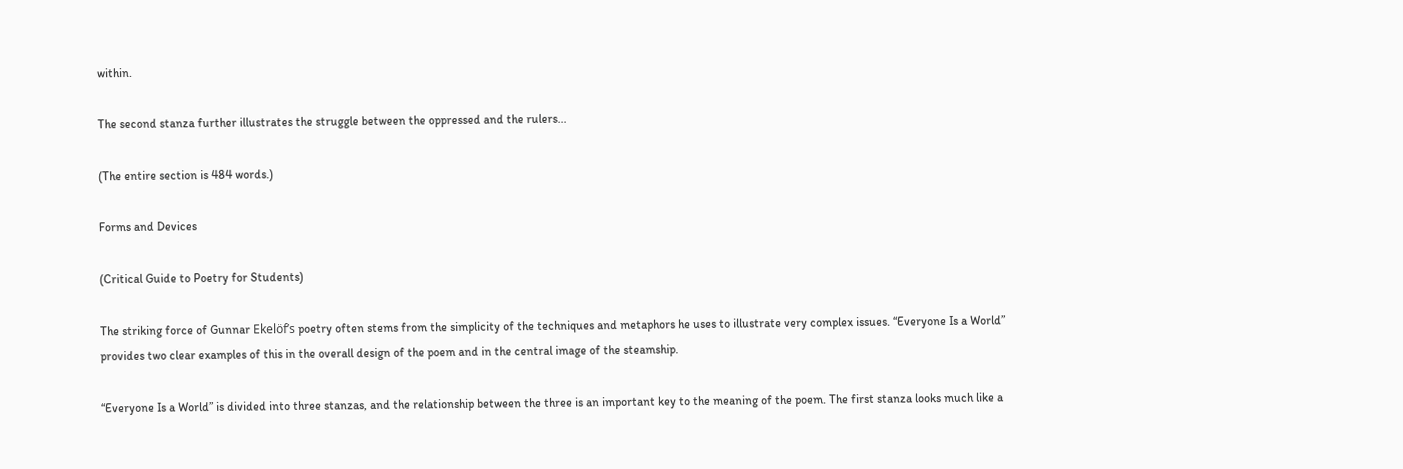within.

The second stanza further illustrates the struggle between the oppressed and the rulers...

(The entire section is 484 words.)

Forms and Devices

(Critical Guide to Poetry for Students)

The striking force of Gunnar Ekelöf’s poetry often stems from the simplicity of the techniques and metaphors he uses to illustrate very complex issues. “Everyone Is a World” provides two clear examples of this in the overall design of the poem and in the central image of the steamship.

“Everyone Is a World” is divided into three stanzas, and the relationship between the three is an important key to the meaning of the poem. The first stanza looks much like a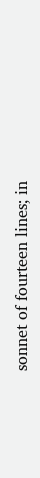sonnet of fourteen lines; in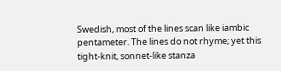Swedish, most of the lines scan like iambic pentameter. The lines do not rhyme; yet this tight-knit, sonnet-like stanza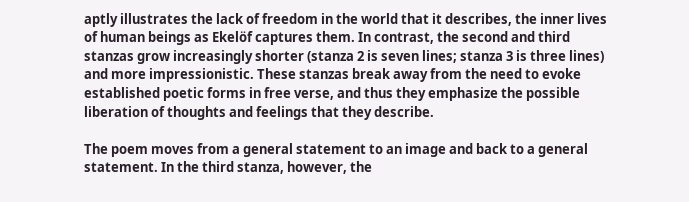aptly illustrates the lack of freedom in the world that it describes, the inner lives of human beings as Ekelöf captures them. In contrast, the second and third stanzas grow increasingly shorter (stanza 2 is seven lines; stanza 3 is three lines) and more impressionistic. These stanzas break away from the need to evoke established poetic forms in free verse, and thus they emphasize the possible liberation of thoughts and feelings that they describe.

The poem moves from a general statement to an image and back to a general statement. In the third stanza, however, the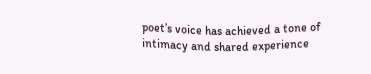poet’s voice has achieved a tone of intimacy and shared experience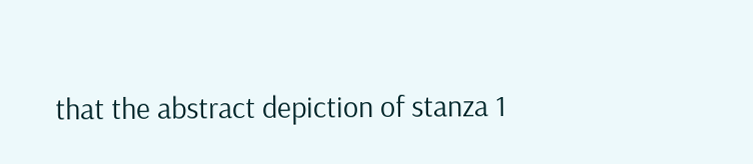that the abstract depiction of stanza 1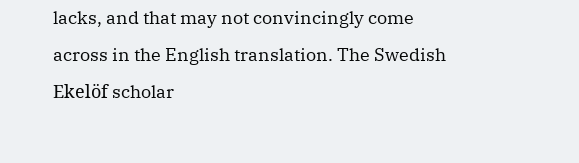lacks, and that may not convincingly come across in the English translation. The Swedish Ekelöf scholar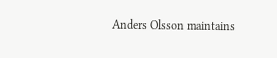Anders Olsson maintains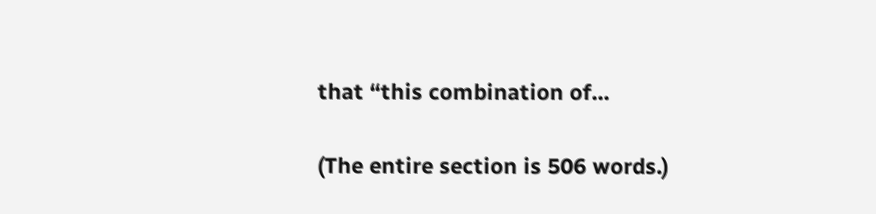that “this combination of...

(The entire section is 506 words.)